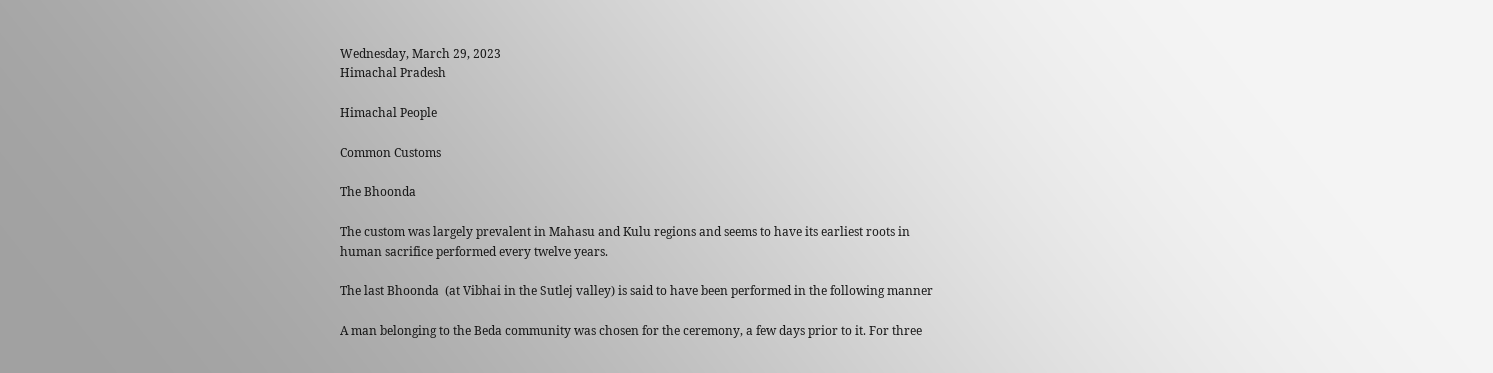Wednesday, March 29, 2023
Himachal Pradesh

Himachal People

Common Customs

The Bhoonda

The custom was largely prevalent in Mahasu and Kulu regions and seems to have its earliest roots in human sacrifice performed every twelve years.

The last Bhoonda  (at Vibhai in the Sutlej valley) is said to have been performed in the following manner

A man belonging to the Beda community was chosen for the ceremony, a few days prior to it. For three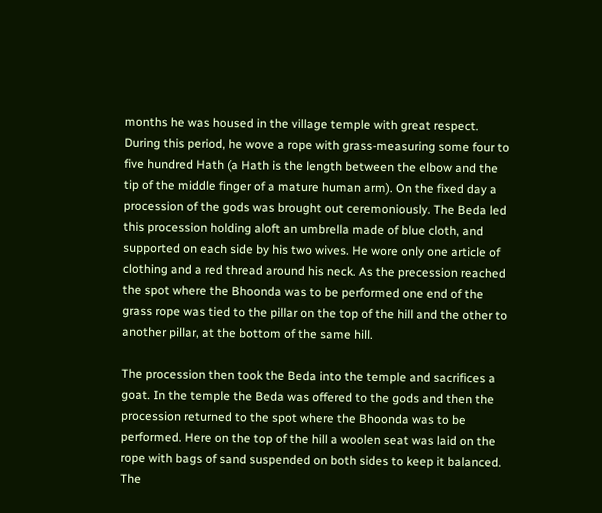months he was housed in the village temple with great respect. During this period, he wove a rope with grass-measuring some four to five hundred Hath (a Hath is the length between the elbow and the tip of the middle finger of a mature human arm). On the fixed day a procession of the gods was brought out ceremoniously. The Beda led this procession holding aloft an umbrella made of blue cloth, and supported on each side by his two wives. He wore only one article of clothing and a red thread around his neck. As the precession reached the spot where the Bhoonda was to be performed one end of the grass rope was tied to the pillar on the top of the hill and the other to another pillar, at the bottom of the same hill.

The procession then took the Beda into the temple and sacrifices a goat. In the temple the Beda was offered to the gods and then the procession returned to the spot where the Bhoonda was to be performed. Here on the top of the hill a woolen seat was laid on the rope with bags of sand suspended on both sides to keep it balanced. The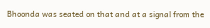Bhoonda was seated on that and at a signal from the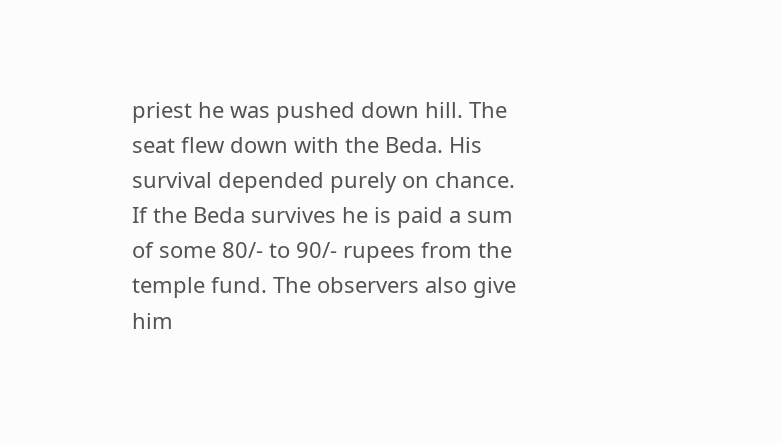priest he was pushed down hill. The seat flew down with the Beda. His survival depended purely on chance. If the Beda survives he is paid a sum of some 80/- to 90/- rupees from the temple fund. The observers also give him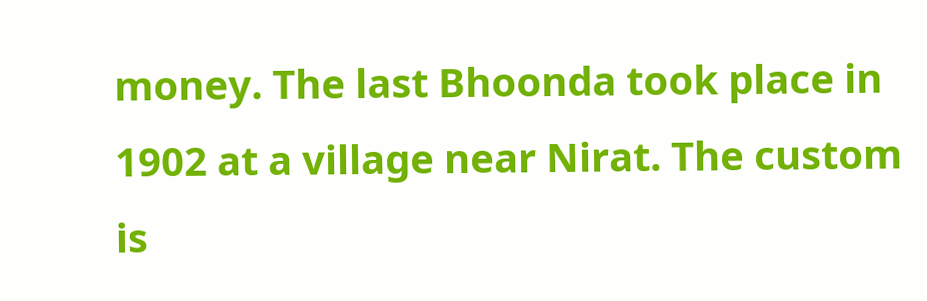money. The last Bhoonda took place in 1902 at a village near Nirat. The custom is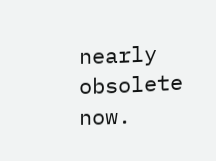nearly obsolete now.